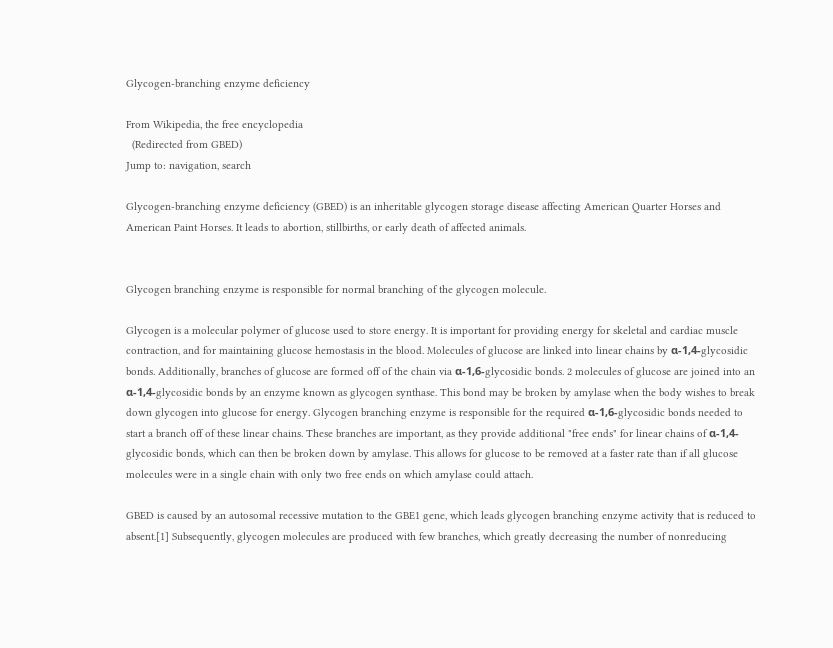Glycogen-branching enzyme deficiency

From Wikipedia, the free encyclopedia
  (Redirected from GBED)
Jump to: navigation, search

Glycogen-branching enzyme deficiency (GBED) is an inheritable glycogen storage disease affecting American Quarter Horses and American Paint Horses. It leads to abortion, stillbirths, or early death of affected animals.


Glycogen branching enzyme is responsible for normal branching of the glycogen molecule.

Glycogen is a molecular polymer of glucose used to store energy. It is important for providing energy for skeletal and cardiac muscle contraction, and for maintaining glucose hemostasis in the blood. Molecules of glucose are linked into linear chains by α-1,4-glycosidic bonds. Additionally, branches of glucose are formed off of the chain via α-1,6-glycosidic bonds. 2 molecules of glucose are joined into an α-1,4-glycosidic bonds by an enzyme known as glycogen synthase. This bond may be broken by amylase when the body wishes to break down glycogen into glucose for energy. Glycogen branching enzyme is responsible for the required α-1,6-glycosidic bonds needed to start a branch off of these linear chains. These branches are important, as they provide additional "free ends" for linear chains of α-1,4-glycosidic bonds, which can then be broken down by amylase. This allows for glucose to be removed at a faster rate than if all glucose molecules were in a single chain with only two free ends on which amylase could attach.

GBED is caused by an autosomal recessive mutation to the GBE1 gene, which leads glycogen branching enzyme activity that is reduced to absent.[1] Subsequently, glycogen molecules are produced with few branches, which greatly decreasing the number of nonreducing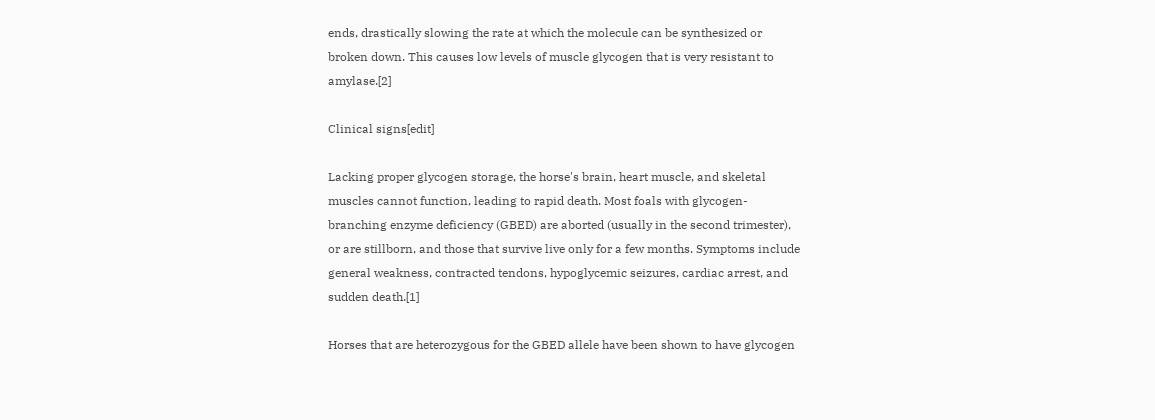ends, drastically slowing the rate at which the molecule can be synthesized or broken down. This causes low levels of muscle glycogen that is very resistant to amylase.[2]

Clinical signs[edit]

Lacking proper glycogen storage, the horse's brain, heart muscle, and skeletal muscles cannot function, leading to rapid death. Most foals with glycogen-branching enzyme deficiency (GBED) are aborted (usually in the second trimester), or are stillborn, and those that survive live only for a few months. Symptoms include general weakness, contracted tendons, hypoglycemic seizures, cardiac arrest, and sudden death.[1]

Horses that are heterozygous for the GBED allele have been shown to have glycogen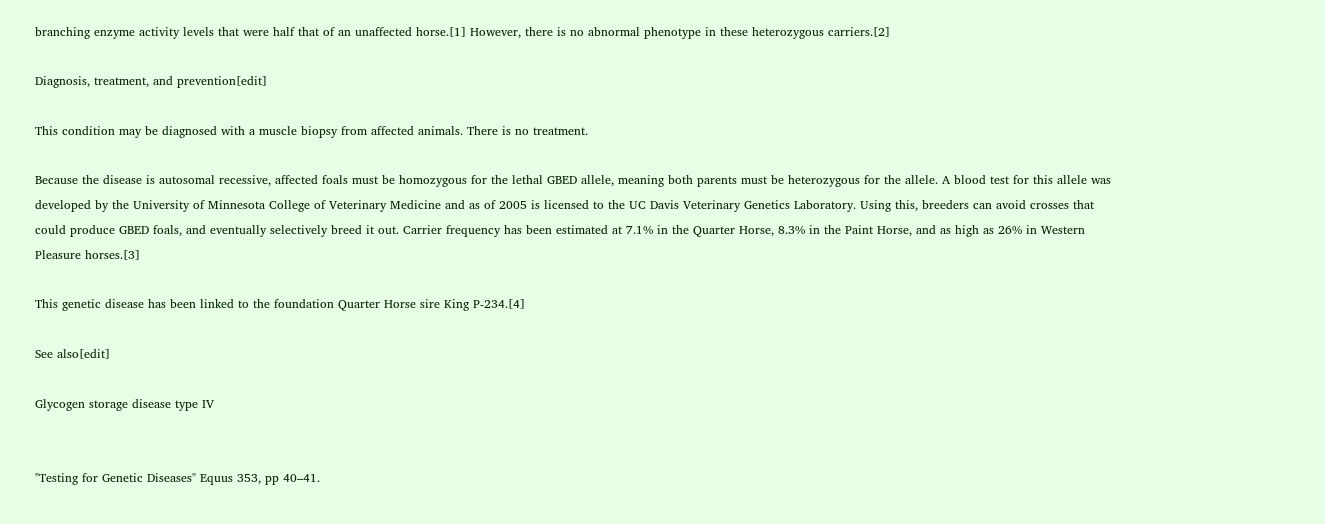branching enzyme activity levels that were half that of an unaffected horse.[1] However, there is no abnormal phenotype in these heterozygous carriers.[2]

Diagnosis, treatment, and prevention[edit]

This condition may be diagnosed with a muscle biopsy from affected animals. There is no treatment.

Because the disease is autosomal recessive, affected foals must be homozygous for the lethal GBED allele, meaning both parents must be heterozygous for the allele. A blood test for this allele was developed by the University of Minnesota College of Veterinary Medicine and as of 2005 is licensed to the UC Davis Veterinary Genetics Laboratory. Using this, breeders can avoid crosses that could produce GBED foals, and eventually selectively breed it out. Carrier frequency has been estimated at 7.1% in the Quarter Horse, 8.3% in the Paint Horse, and as high as 26% in Western Pleasure horses.[3]

This genetic disease has been linked to the foundation Quarter Horse sire King P-234.[4]

See also[edit]

Glycogen storage disease type IV


"Testing for Genetic Diseases" Equus 353, pp 40–41.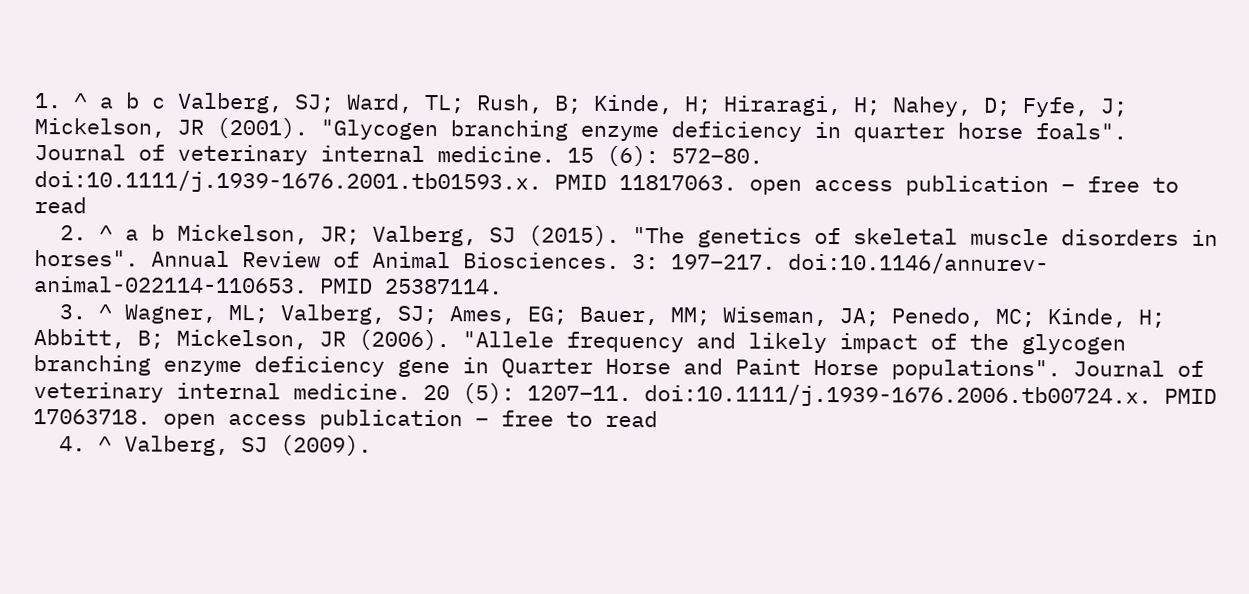1. ^ a b c Valberg, SJ; Ward, TL; Rush, B; Kinde, H; Hiraragi, H; Nahey, D; Fyfe, J; Mickelson, JR (2001). "Glycogen branching enzyme deficiency in quarter horse foals". Journal of veterinary internal medicine. 15 (6): 572–80. doi:10.1111/j.1939-1676.2001.tb01593.x. PMID 11817063. open access publication – free to read
  2. ^ a b Mickelson, JR; Valberg, SJ (2015). "The genetics of skeletal muscle disorders in horses". Annual Review of Animal Biosciences. 3: 197–217. doi:10.1146/annurev-animal-022114-110653. PMID 25387114.
  3. ^ Wagner, ML; Valberg, SJ; Ames, EG; Bauer, MM; Wiseman, JA; Penedo, MC; Kinde, H; Abbitt, B; Mickelson, JR (2006). "Allele frequency and likely impact of the glycogen branching enzyme deficiency gene in Quarter Horse and Paint Horse populations". Journal of veterinary internal medicine. 20 (5): 1207–11. doi:10.1111/j.1939-1676.2006.tb00724.x. PMID 17063718. open access publication – free to read
  4. ^ Valberg, SJ (2009).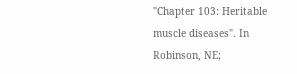"Chapter 103: Heritable muscle diseases". In Robinson, NE;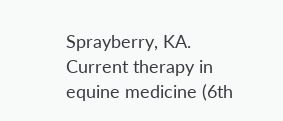Sprayberry, KA. Current therapy in equine medicine (6th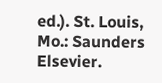ed.). St. Louis, Mo.: Saunders Elsevier.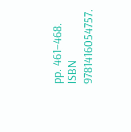pp. 461–468. ISBN 9781416054757.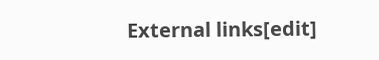External links[edit]